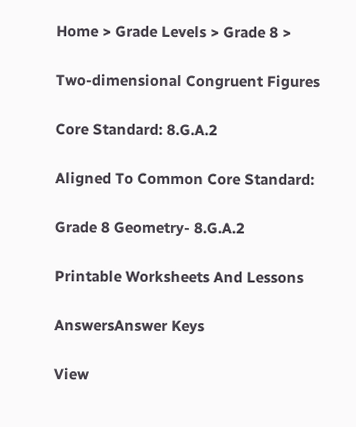Home > Grade Levels > Grade 8 >

Two-dimensional Congruent Figures

Core Standard: 8.G.A.2

Aligned To Common Core Standard:

Grade 8 Geometry- 8.G.A.2

Printable Worksheets And Lessons

AnswersAnswer Keys

View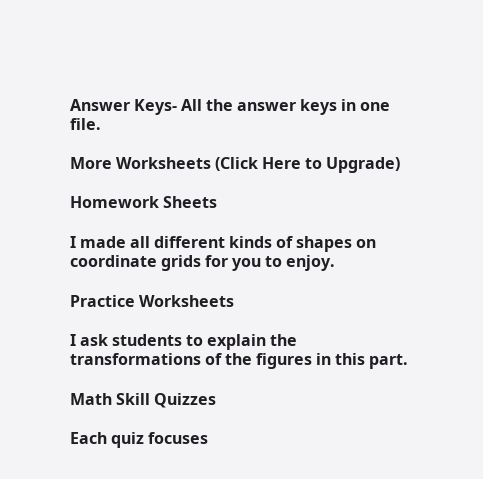Answer Keys- All the answer keys in one file.

More Worksheets (Click Here to Upgrade)

Homework Sheets

I made all different kinds of shapes on coordinate grids for you to enjoy.

Practice Worksheets

I ask students to explain the transformations of the figures in this part.

Math Skill Quizzes

Each quiz focuses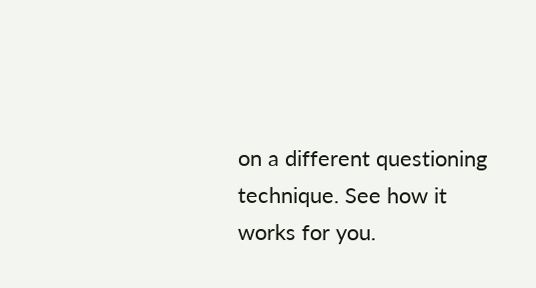on a different questioning technique. See how it works for you.